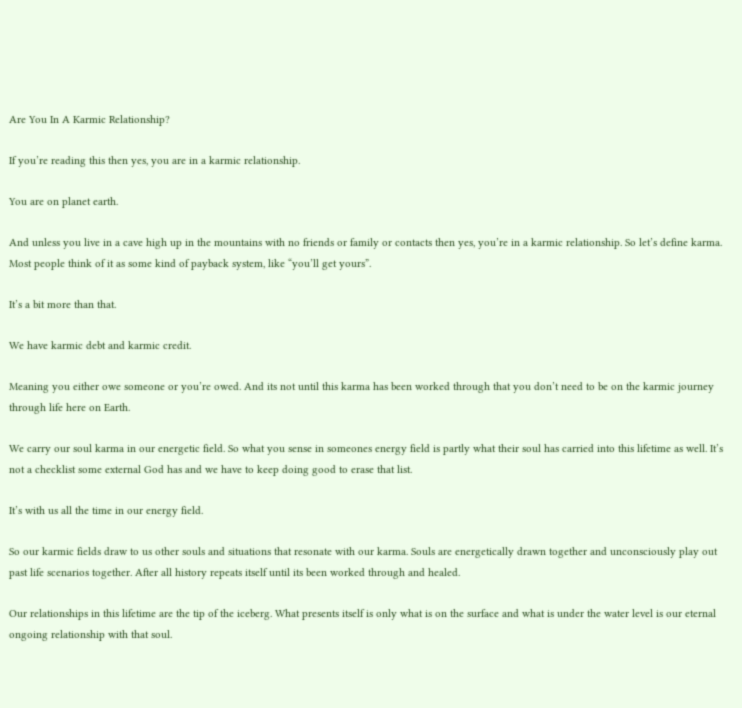Are You In A Karmic Relationship?

If you’re reading this then yes, you are in a karmic relationship.

You are on planet earth.

And unless you live in a cave high up in the mountains with no friends or family or contacts then yes, you’re in a karmic relationship. So let’s define karma. Most people think of it as some kind of payback system, like “you’ll get yours”.

It’s a bit more than that.

We have karmic debt and karmic credit.

Meaning you either owe someone or you’re owed. And its not until this karma has been worked through that you don’t need to be on the karmic journey through life here on Earth.

We carry our soul karma in our energetic field. So what you sense in someones energy field is partly what their soul has carried into this lifetime as well. It’s not a checklist some external God has and we have to keep doing good to erase that list.

It’s with us all the time in our energy field.

So our karmic fields draw to us other souls and situations that resonate with our karma. Souls are energetically drawn together and unconsciously play out past life scenarios together. After all history repeats itself until its been worked through and healed.

Our relationships in this lifetime are the tip of the iceberg. What presents itself is only what is on the surface and what is under the water level is our eternal ongoing relationship with that soul.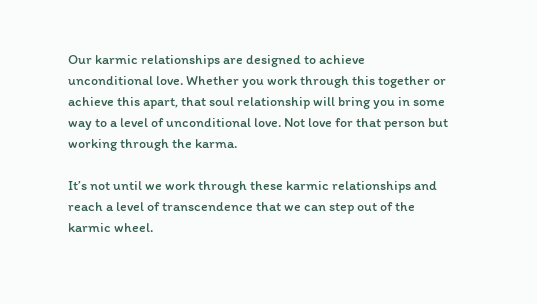Our karmic relationships are designed to achieve unconditional love. Whether you work through this together or achieve this apart, that soul relationship will bring you in some way to a level of unconditional love. Not love for that person but working through the karma.

It’s not until we work through these karmic relationships and reach a level of transcendence that we can step out of the karmic wheel.